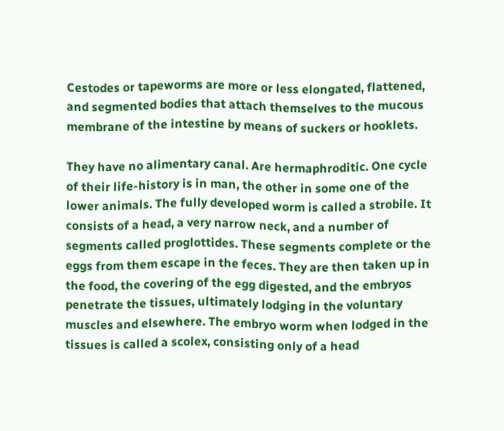Cestodes or tapeworms are more or less elongated, flattened, and segmented bodies that attach themselves to the mucous membrane of the intestine by means of suckers or hooklets.

They have no alimentary canal. Are hermaphroditic. One cycle of their life-history is in man, the other in some one of the lower animals. The fully developed worm is called a strobile. It consists of a head, a very narrow neck, and a number of segments called proglottides. These segments complete or the eggs from them escape in the feces. They are then taken up in the food, the covering of the egg digested, and the embryos penetrate the tissues, ultimately lodging in the voluntary muscles and elsewhere. The embryo worm when lodged in the tissues is called a scolex, consisting only of a head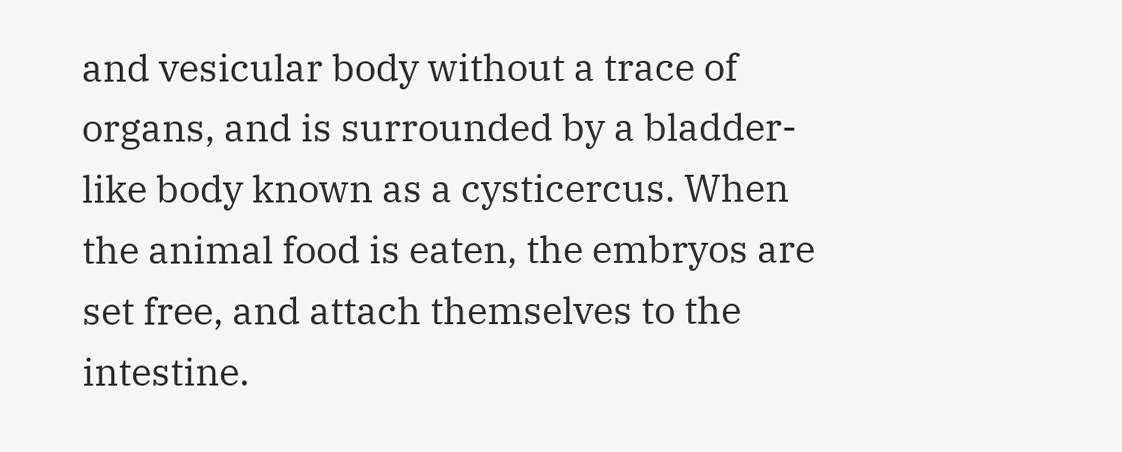and vesicular body without a trace of organs, and is surrounded by a bladder-like body known as a cysticercus. When the animal food is eaten, the embryos are set free, and attach themselves to the intestine.